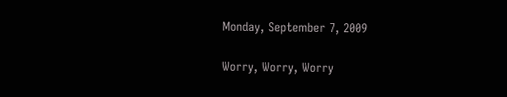Monday, September 7, 2009

Worry, Worry, Worry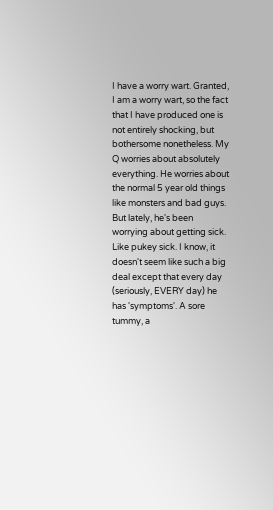I have a worry wart. Granted, I am a worry wart, so the fact that I have produced one is not entirely shocking, but bothersome nonetheless. My Q worries about absolutely everything. He worries about the normal 5 year old things like monsters and bad guys. But lately, he's been worrying about getting sick. Like pukey sick. I know, it doesn't seem like such a big deal except that every day (seriously, EVERY day) he has 'symptoms'. A sore tummy, a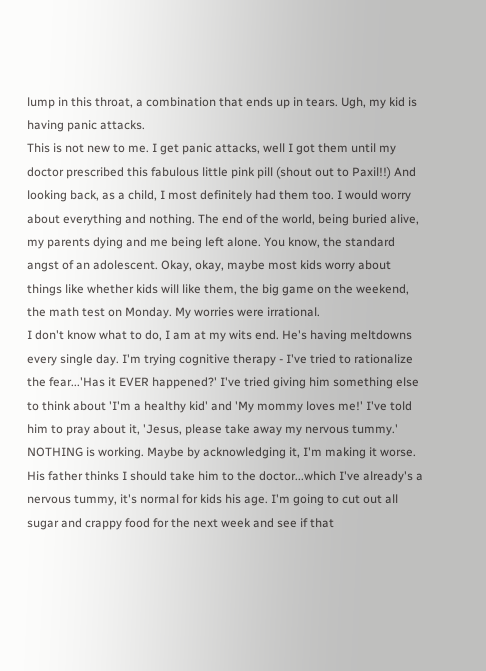lump in this throat, a combination that ends up in tears. Ugh, my kid is having panic attacks.
This is not new to me. I get panic attacks, well I got them until my doctor prescribed this fabulous little pink pill (shout out to Paxil!!) And looking back, as a child, I most definitely had them too. I would worry about everything and nothing. The end of the world, being buried alive, my parents dying and me being left alone. You know, the standard angst of an adolescent. Okay, okay, maybe most kids worry about things like whether kids will like them, the big game on the weekend, the math test on Monday. My worries were irrational.
I don't know what to do, I am at my wits end. He's having meltdowns every single day. I'm trying cognitive therapy - I've tried to rationalize the fear...'Has it EVER happened?' I've tried giving him something else to think about 'I'm a healthy kid' and 'My mommy loves me!' I've told him to pray about it, 'Jesus, please take away my nervous tummy.' NOTHING is working. Maybe by acknowledging it, I'm making it worse. His father thinks I should take him to the doctor...which I've already's a nervous tummy, it's normal for kids his age. I'm going to cut out all sugar and crappy food for the next week and see if that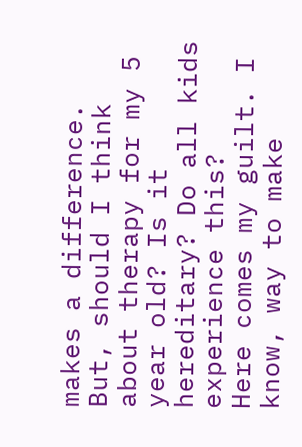makes a difference. But, should I think about therapy for my 5 year old? Is it hereditary? Do all kids experience this?
Here comes my guilt. I know, way to make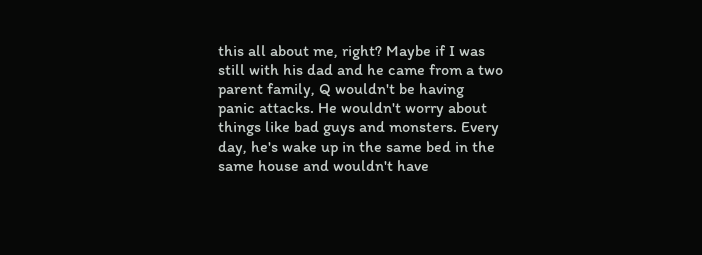this all about me, right? Maybe if I was still with his dad and he came from a two parent family, Q wouldn't be having panic attacks. He wouldn't worry about things like bad guys and monsters. Every day, he's wake up in the same bed in the same house and wouldn't have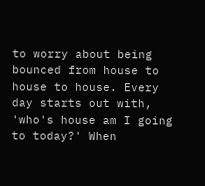to worry about being bounced from house to house to house. Every day starts out with, 'who's house am I going to today?' When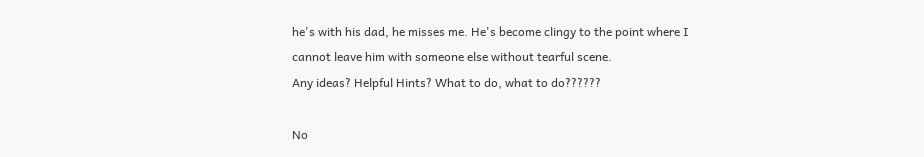he's with his dad, he misses me. He's become clingy to the point where I cannot leave him with someone else without tearful scene.
Any ideas? Helpful Hints? What to do, what to do??????

No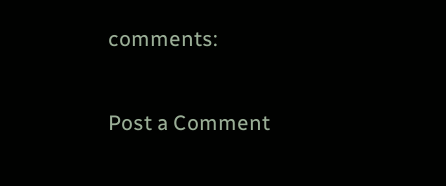comments:

Post a Comment